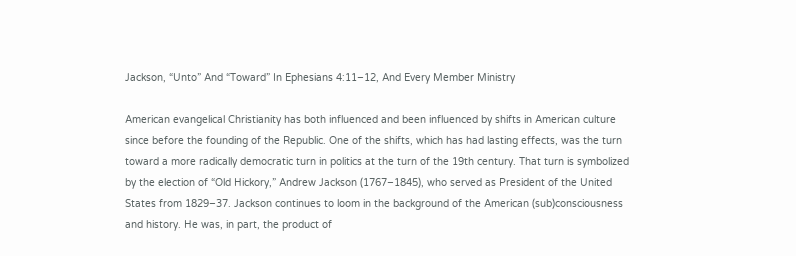Jackson, “Unto” And “Toward” In Ephesians 4:11–12, And Every Member Ministry

American evangelical Christianity has both influenced and been influenced by shifts in American culture since before the founding of the Republic. One of the shifts, which has had lasting effects, was the turn toward a more radically democratic turn in politics at the turn of the 19th century. That turn is symbolized by the election of “Old Hickory,” Andrew Jackson (1767–1845), who served as President of the United States from 1829–37. Jackson continues to loom in the background of the American (sub)consciousness and history. He was, in part, the product of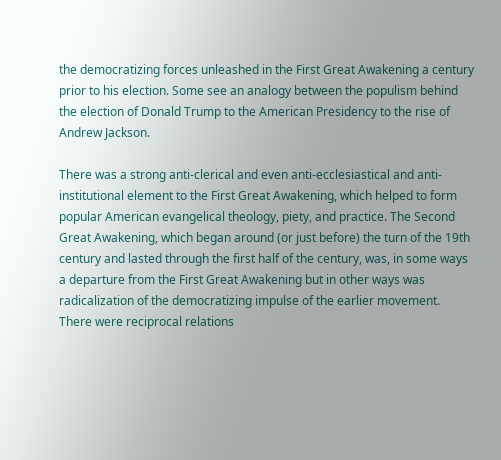the democratizing forces unleashed in the First Great Awakening a century prior to his election. Some see an analogy between the populism behind the election of Donald Trump to the American Presidency to the rise of Andrew Jackson.

There was a strong anti-clerical and even anti-ecclesiastical and anti-institutional element to the First Great Awakening, which helped to form popular American evangelical theology, piety, and practice. The Second Great Awakening, which began around (or just before) the turn of the 19th century and lasted through the first half of the century, was, in some ways a departure from the First Great Awakening but in other ways was radicalization of the democratizing impulse of the earlier movement. There were reciprocal relations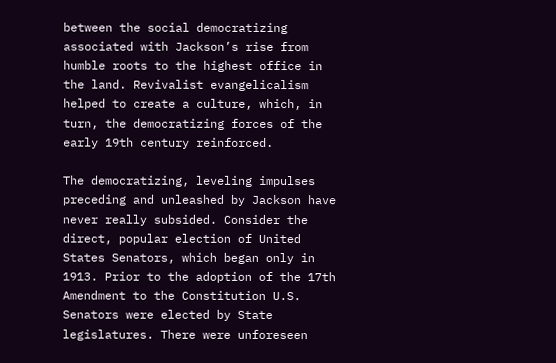between the social democratizing associated with Jackson’s rise from humble roots to the highest office in the land. Revivalist evangelicalism helped to create a culture, which, in turn, the democratizing forces of the early 19th century reinforced.

The democratizing, leveling impulses preceding and unleashed by Jackson have never really subsided. Consider the direct, popular election of United States Senators, which began only in 1913. Prior to the adoption of the 17th Amendment to the Constitution U.S. Senators were elected by State legislatures. There were unforeseen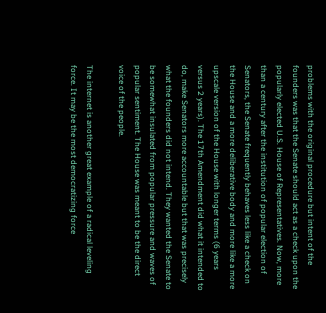problems with the original procedure but intent of the founders was that the Senate should act as a check upon the popularly elected U.S. House of Representatives. Now, more than a century after the institution of popular election of Senators, the Senate frequently behaves less like a check on the House and a more deliberative body and more like a more upscale version of the House with longer terms (6 years versus 2 years). The 17th Amendment did what it intended to do, make Senators more accountable but that was precisely what the founders did not intend. They wanted the Senate to be somewhat insulated from popular pressure and waves of popular sentiment. The House was meant to be the direct voice of the people.

The internet is another great example of a radical leveling force. It may be the most democratizing force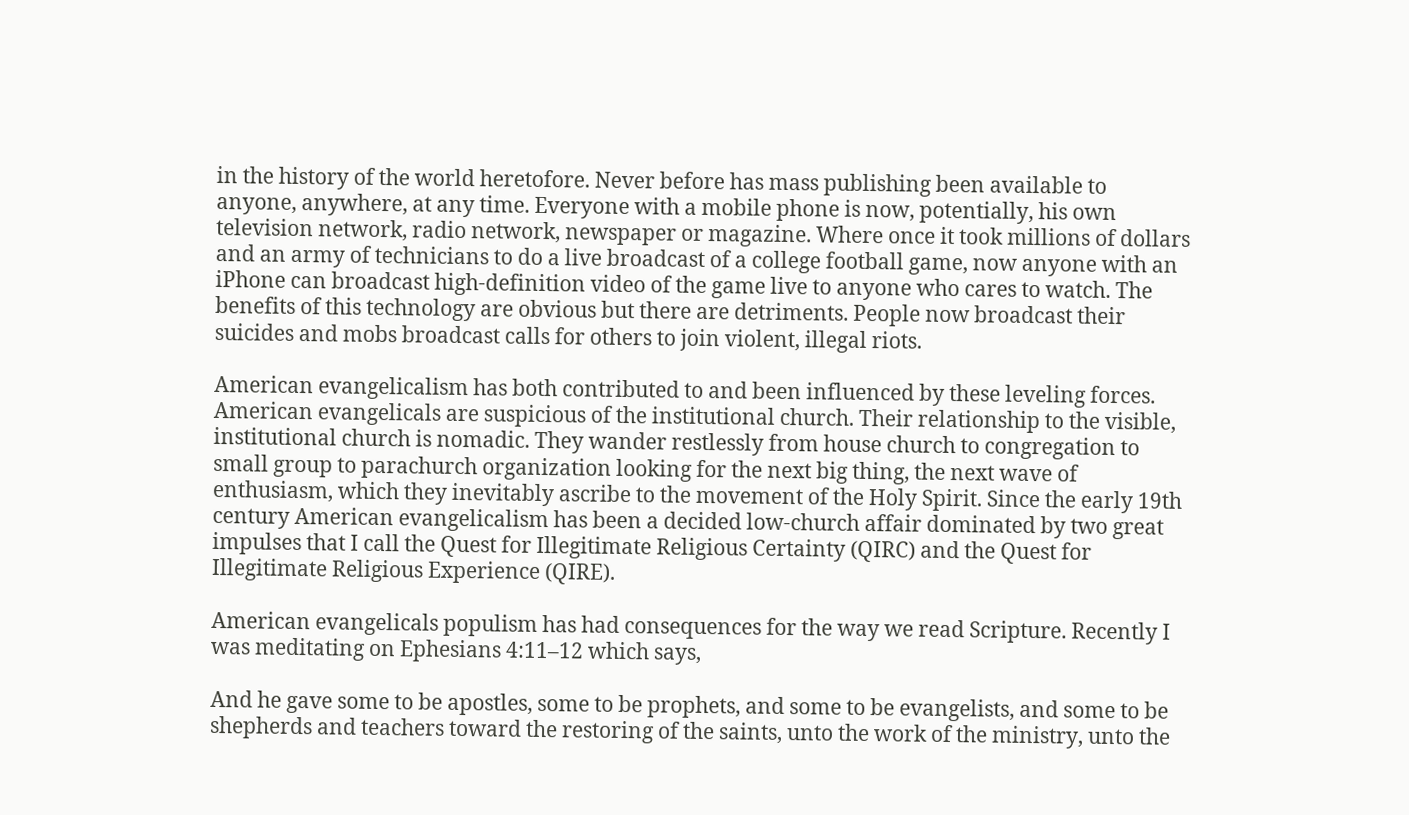in the history of the world heretofore. Never before has mass publishing been available to anyone, anywhere, at any time. Everyone with a mobile phone is now, potentially, his own television network, radio network, newspaper or magazine. Where once it took millions of dollars and an army of technicians to do a live broadcast of a college football game, now anyone with an iPhone can broadcast high-definition video of the game live to anyone who cares to watch. The benefits of this technology are obvious but there are detriments. People now broadcast their suicides and mobs broadcast calls for others to join violent, illegal riots.

American evangelicalism has both contributed to and been influenced by these leveling forces. American evangelicals are suspicious of the institutional church. Their relationship to the visible, institutional church is nomadic. They wander restlessly from house church to congregation to small group to parachurch organization looking for the next big thing, the next wave of enthusiasm, which they inevitably ascribe to the movement of the Holy Spirit. Since the early 19th century American evangelicalism has been a decided low-church affair dominated by two great impulses that I call the Quest for Illegitimate Religious Certainty (QIRC) and the Quest for Illegitimate Religious Experience (QIRE).

American evangelicals populism has had consequences for the way we read Scripture. Recently I was meditating on Ephesians 4:11–12 which says,

And he gave some to be apostles, some to be prophets, and some to be evangelists, and some to be shepherds and teachers toward the restoring of the saints, unto the work of the ministry, unto the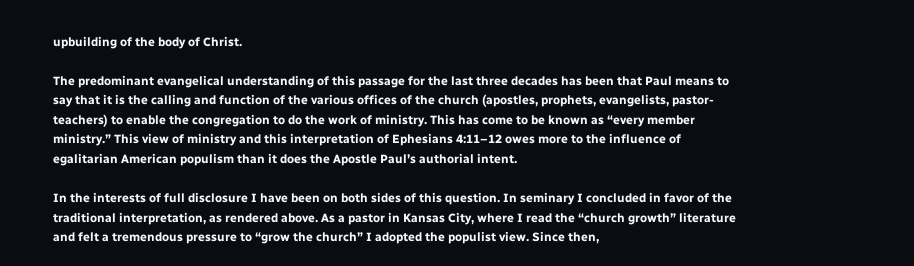upbuilding of the body of Christ.

The predominant evangelical understanding of this passage for the last three decades has been that Paul means to say that it is the calling and function of the various offices of the church (apostles, prophets, evangelists, pastor-teachers) to enable the congregation to do the work of ministry. This has come to be known as “every member ministry.” This view of ministry and this interpretation of Ephesians 4:11–12 owes more to the influence of egalitarian American populism than it does the Apostle Paul’s authorial intent.

In the interests of full disclosure I have been on both sides of this question. In seminary I concluded in favor of the traditional interpretation, as rendered above. As a pastor in Kansas City, where I read the “church growth” literature and felt a tremendous pressure to “grow the church” I adopted the populist view. Since then,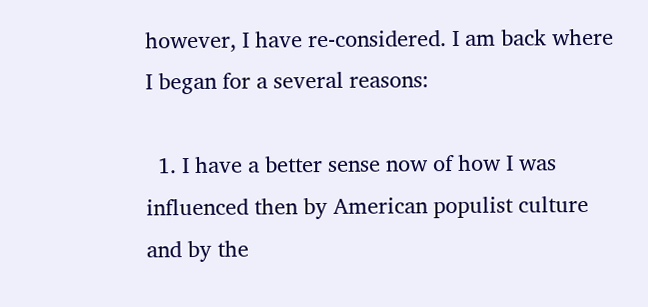however, I have re-considered. I am back where I began for a several reasons:

  1. I have a better sense now of how I was influenced then by American populist culture and by the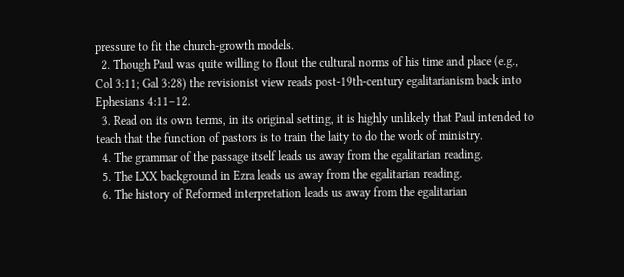pressure to fit the church-growth models.
  2. Though Paul was quite willing to flout the cultural norms of his time and place (e.g., Col 3:11; Gal 3:28) the revisionist view reads post-19th-century egalitarianism back into Ephesians 4:11–12.
  3. Read on its own terms, in its original setting, it is highly unlikely that Paul intended to teach that the function of pastors is to train the laity to do the work of ministry.
  4. The grammar of the passage itself leads us away from the egalitarian reading.
  5. The LXX background in Ezra leads us away from the egalitarian reading.
  6. The history of Reformed interpretation leads us away from the egalitarian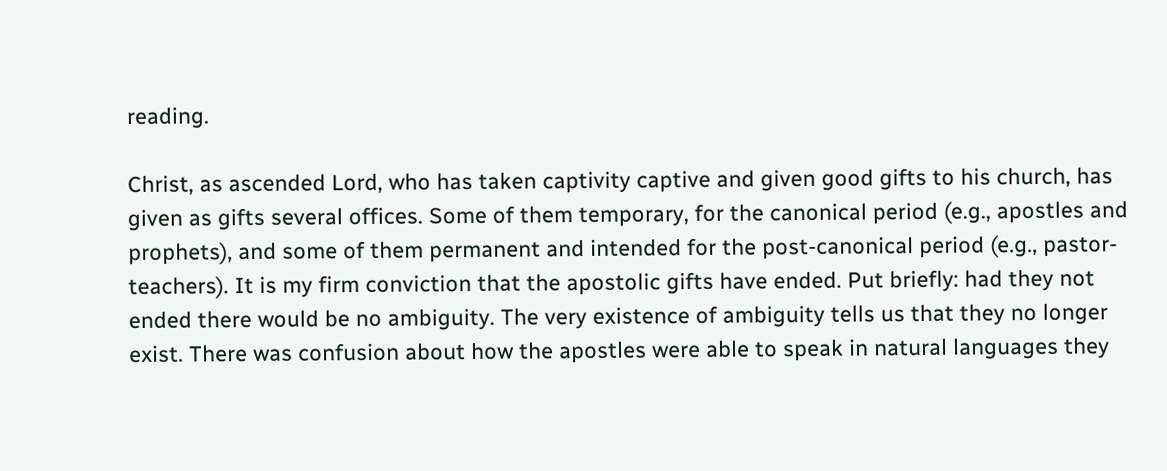reading.

Christ, as ascended Lord, who has taken captivity captive and given good gifts to his church, has given as gifts several offices. Some of them temporary, for the canonical period (e.g., apostles and prophets), and some of them permanent and intended for the post-canonical period (e.g., pastor-teachers). It is my firm conviction that the apostolic gifts have ended. Put briefly: had they not ended there would be no ambiguity. The very existence of ambiguity tells us that they no longer exist. There was confusion about how the apostles were able to speak in natural languages they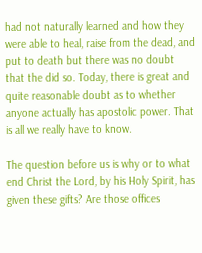had not naturally learned and how they were able to heal, raise from the dead, and put to death but there was no doubt that the did so. Today, there is great and quite reasonable doubt as to whether anyone actually has apostolic power. That is all we really have to know.

The question before us is why or to what end Christ the Lord, by his Holy Spirit, has given these gifts? Are those offices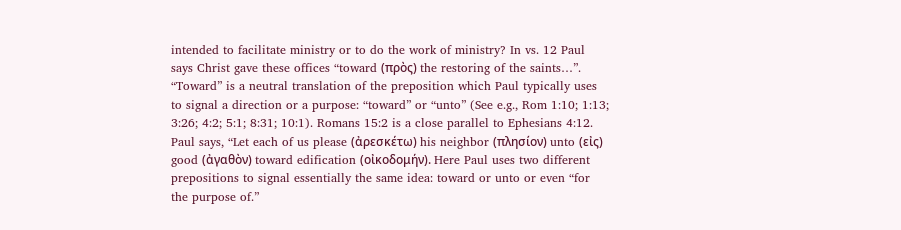intended to facilitate ministry or to do the work of ministry? In vs. 12 Paul says Christ gave these offices “toward (πρὸς) the restoring of the saints…”. “Toward” is a neutral translation of the preposition which Paul typically uses to signal a direction or a purpose: “toward” or “unto” (See e.g., Rom 1:10; 1:13; 3:26; 4:2; 5:1; 8:31; 10:1). Romans 15:2 is a close parallel to Ephesians 4:12. Paul says, “Let each of us please (ἀρεσκέτω) his neighbor (πλησίον) unto (εἰς) good (ἀγαθὸν) toward edification (οἰκοδομήν). Here Paul uses two different prepositions to signal essentially the same idea: toward or unto or even “for the purpose of.”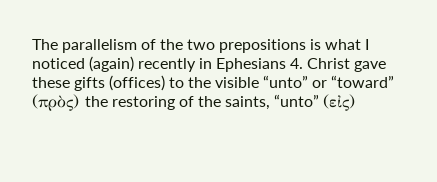The parallelism of the two prepositions is what I noticed (again) recently in Ephesians 4. Christ gave these gifts (offices) to the visible “unto” or “toward” (πρὸς) the restoring of the saints, “unto” (εἰς)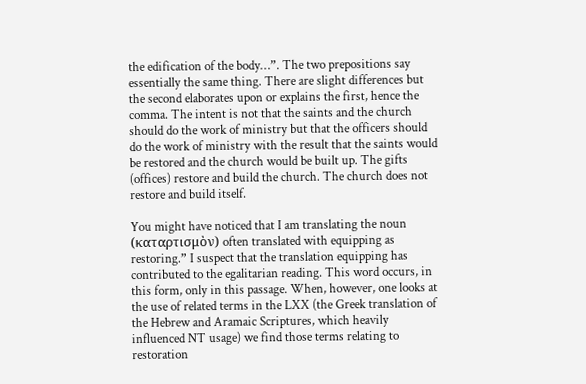the edification of the body…”. The two prepositions say essentially the same thing. There are slight differences but the second elaborates upon or explains the first, hence the comma. The intent is not that the saints and the church should do the work of ministry but that the officers should do the work of ministry with the result that the saints would be restored and the church would be built up. The gifts (offices) restore and build the church. The church does not restore and build itself.

You might have noticed that I am translating the noun (καταρτισμὸν) often translated with equipping as restoring.” I suspect that the translation equipping has contributed to the egalitarian reading. This word occurs, in this form, only in this passage. When, however, one looks at the use of related terms in the LXX (the Greek translation of the Hebrew and Aramaic Scriptures, which heavily influenced NT usage) we find those terms relating to restoration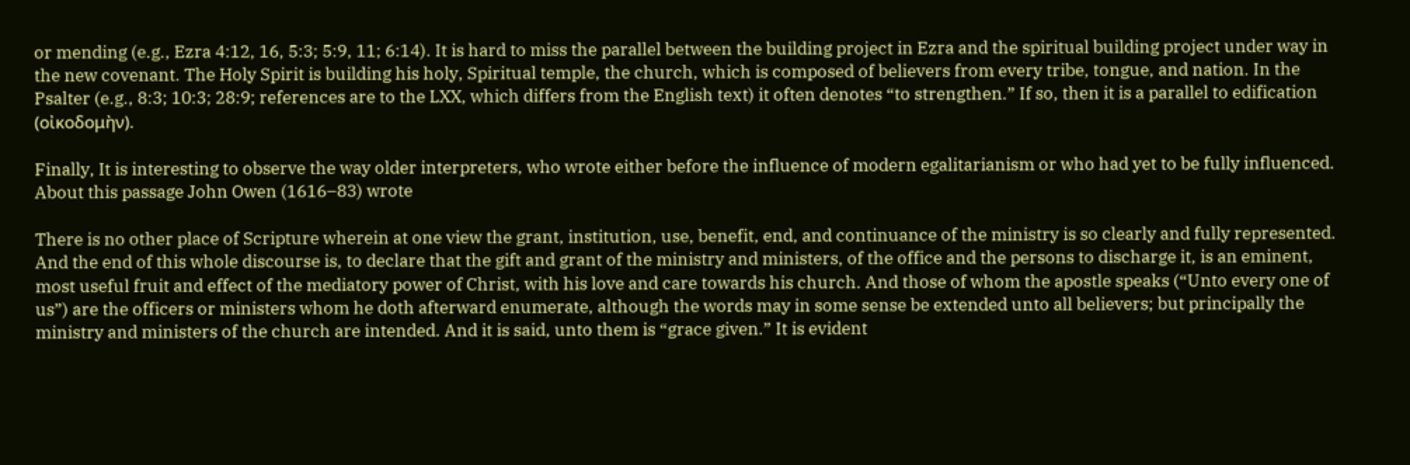or mending (e.g., Ezra 4:12, 16, 5:3; 5:9, 11; 6:14). It is hard to miss the parallel between the building project in Ezra and the spiritual building project under way in the new covenant. The Holy Spirit is building his holy, Spiritual temple, the church, which is composed of believers from every tribe, tongue, and nation. In the Psalter (e.g., 8:3; 10:3; 28:9; references are to the LXX, which differs from the English text) it often denotes “to strengthen.” If so, then it is a parallel to edification (οἰκοδομὴν).

Finally, It is interesting to observe the way older interpreters, who wrote either before the influence of modern egalitarianism or who had yet to be fully influenced. About this passage John Owen (1616–83) wrote

There is no other place of Scripture wherein at one view the grant, institution, use, benefit, end, and continuance of the ministry is so clearly and fully represented. And the end of this whole discourse is, to declare that the gift and grant of the ministry and ministers, of the office and the persons to discharge it, is an eminent, most useful fruit and effect of the mediatory power of Christ, with his love and care towards his church. And those of whom the apostle speaks (“Unto every one of us”) are the officers or ministers whom he doth afterward enumerate, although the words may in some sense be extended unto all believers; but principally the ministry and ministers of the church are intended. And it is said, unto them is “grace given.” It is evident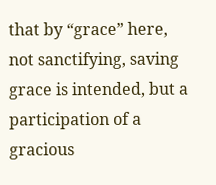that by “grace” here, not sanctifying, saving grace is intended, but a participation of a gracious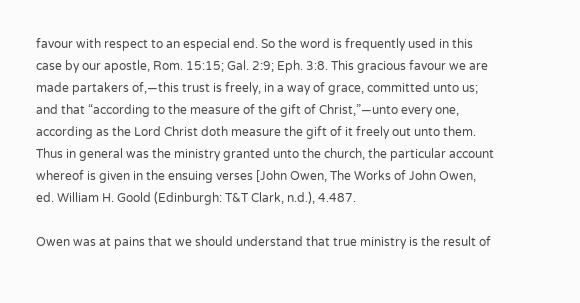favour with respect to an especial end. So the word is frequently used in this case by our apostle, Rom. 15:15; Gal. 2:9; Eph. 3:8. This gracious favour we are made partakers of,—this trust is freely, in a way of grace, committed unto us; and that “according to the measure of the gift of Christ,”—unto every one, according as the Lord Christ doth measure the gift of it freely out unto them. Thus in general was the ministry granted unto the church, the particular account whereof is given in the ensuing verses [John Owen, The Works of John Owen, ed. William H. Goold (Edinburgh: T&T Clark, n.d.), 4.487.

Owen was at pains that we should understand that true ministry is the result of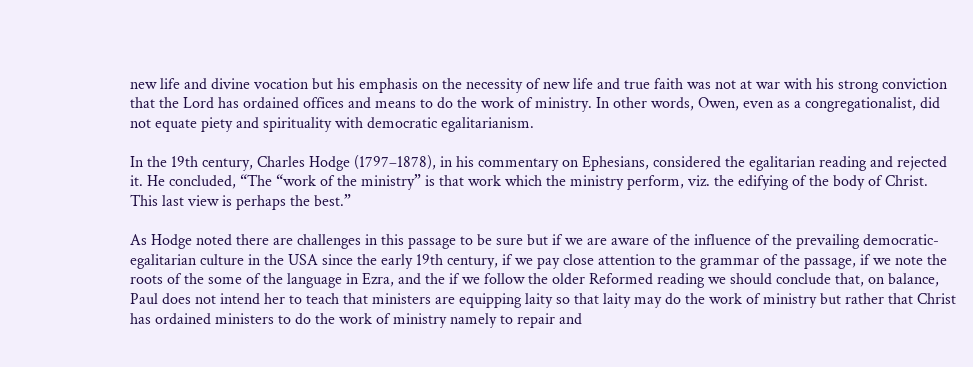new life and divine vocation but his emphasis on the necessity of new life and true faith was not at war with his strong conviction that the Lord has ordained offices and means to do the work of ministry. In other words, Owen, even as a congregationalist, did not equate piety and spirituality with democratic egalitarianism.

In the 19th century, Charles Hodge (1797–1878), in his commentary on Ephesians, considered the egalitarian reading and rejected it. He concluded, “The “work of the ministry” is that work which the ministry perform, viz. the edifying of the body of Christ. This last view is perhaps the best.”

As Hodge noted there are challenges in this passage to be sure but if we are aware of the influence of the prevailing democratic-egalitarian culture in the USA since the early 19th century, if we pay close attention to the grammar of the passage, if we note the roots of the some of the language in Ezra, and the if we follow the older Reformed reading we should conclude that, on balance, Paul does not intend her to teach that ministers are equipping laity so that laity may do the work of ministry but rather that Christ has ordained ministers to do the work of ministry namely to repair and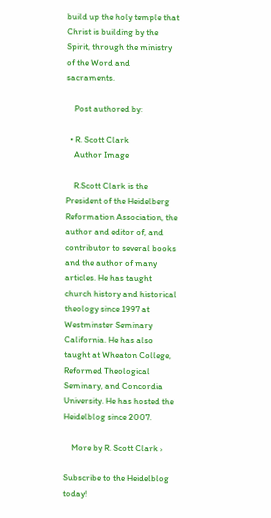build up the holy temple that Christ is building by the Spirit, through the ministry of the Word and sacraments.

    Post authored by:

  • R. Scott Clark
    Author Image

    R.Scott Clark is the President of the Heidelberg Reformation Association, the author and editor of, and contributor to several books and the author of many articles. He has taught church history and historical theology since 1997 at Westminster Seminary California. He has also taught at Wheaton College, Reformed Theological Seminary, and Concordia University. He has hosted the Heidelblog since 2007.

    More by R. Scott Clark ›

Subscribe to the Heidelblog today!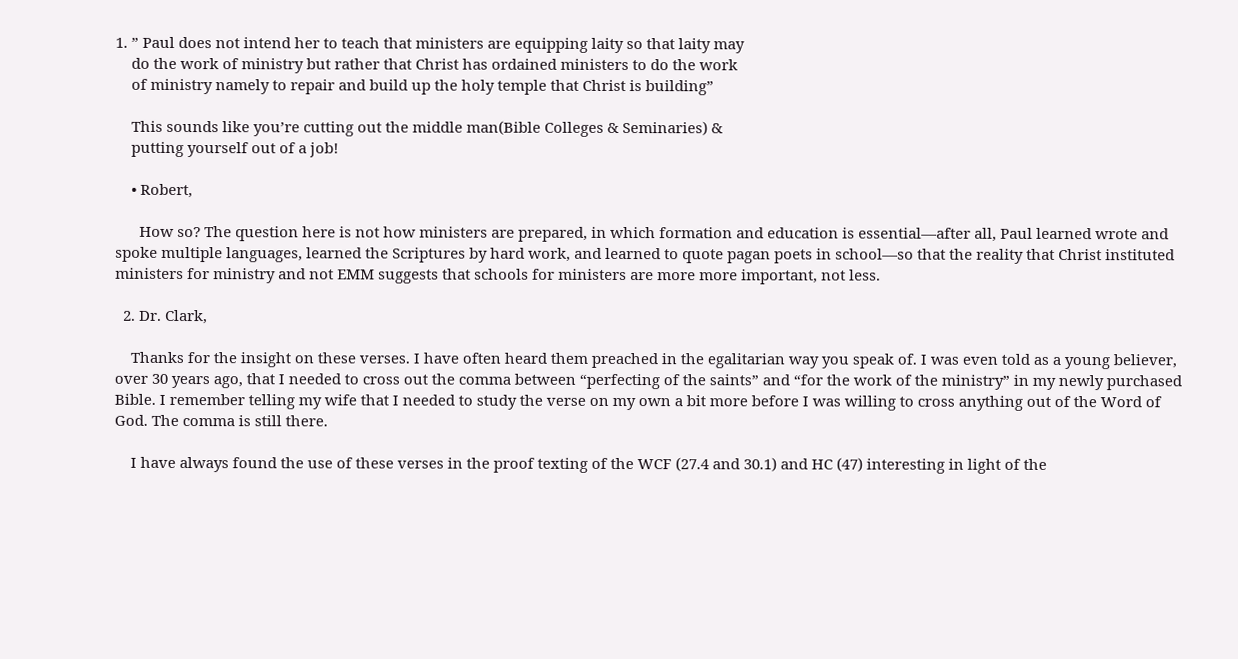1. ” Paul does not intend her to teach that ministers are equipping laity so that laity may
    do the work of ministry but rather that Christ has ordained ministers to do the work
    of ministry namely to repair and build up the holy temple that Christ is building”

    This sounds like you’re cutting out the middle man(Bible Colleges & Seminaries) &
    putting yourself out of a job!

    • Robert,

      How so? The question here is not how ministers are prepared, in which formation and education is essential—after all, Paul learned wrote and spoke multiple languages, learned the Scriptures by hard work, and learned to quote pagan poets in school—so that the reality that Christ instituted ministers for ministry and not EMM suggests that schools for ministers are more more important, not less.

  2. Dr. Clark,

    Thanks for the insight on these verses. I have often heard them preached in the egalitarian way you speak of. I was even told as a young believer, over 30 years ago, that I needed to cross out the comma between “perfecting of the saints” and “for the work of the ministry” in my newly purchased Bible. I remember telling my wife that I needed to study the verse on my own a bit more before I was willing to cross anything out of the Word of God. The comma is still there.

    I have always found the use of these verses in the proof texting of the WCF (27.4 and 30.1) and HC (47) interesting in light of the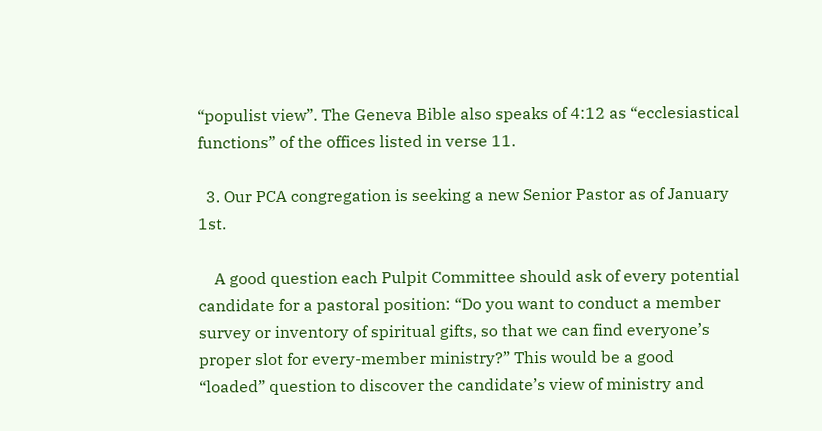“populist view”. The Geneva Bible also speaks of 4:12 as “ecclesiastical functions” of the offices listed in verse 11.

  3. Our PCA congregation is seeking a new Senior Pastor as of January 1st.

    A good question each Pulpit Committee should ask of every potential candidate for a pastoral position: “Do you want to conduct a member survey or inventory of spiritual gifts, so that we can find everyone’s proper slot for every-member ministry?” This would be a good “loaded” question to discover the candidate’s view of ministry and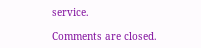service.

Comments are closed.